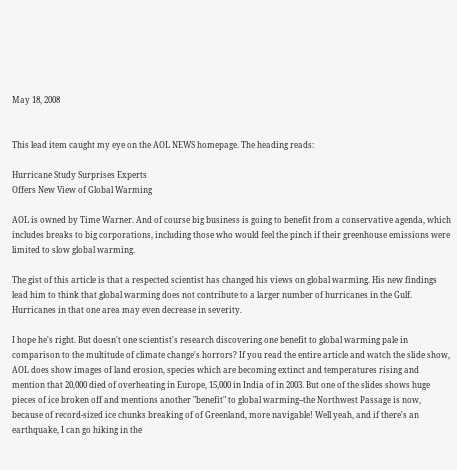May 18, 2008


This lead item caught my eye on the AOL NEWS homepage. The heading reads:

Hurricane Study Surprises Experts
Offers New View of Global Warming

AOL is owned by Time Warner. And of course big business is going to benefit from a conservative agenda, which includes breaks to big corporations, including those who would feel the pinch if their greenhouse emissions were limited to slow global warming.

The gist of this article is that a respected scientist has changed his views on global warming. His new findings lead him to think that global warming does not contribute to a larger number of hurricanes in the Gulf. Hurricanes in that one area may even decrease in severity.

I hope he's right. But doesn't one scientist's research discovering one benefit to global warming pale in comparison to the multitude of climate change's horrors? If you read the entire article and watch the slide show, AOL does show images of land erosion, species which are becoming extinct and temperatures rising and mention that 20,000 died of overheating in Europe, 15,000 in India of in 2003. But one of the slides shows huge pieces of ice broken off and mentions another "benefit" to global warming--the Northwest Passage is now, because of record-sized ice chunks breaking of of Greenland, more navigable! Well yeah, and if there's an earthquake, I can go hiking in the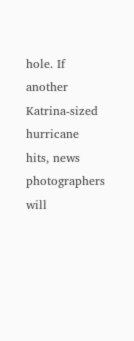hole. If another Katrina-sized hurricane hits, news photographers will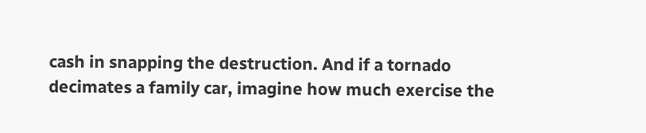cash in snapping the destruction. And if a tornado decimates a family car, imagine how much exercise the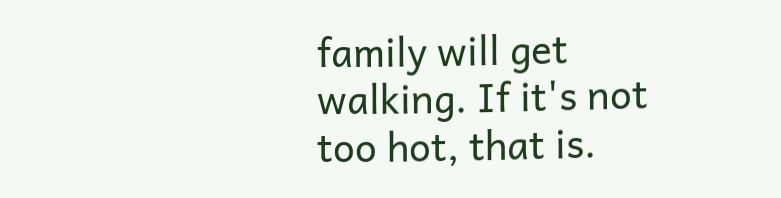family will get walking. If it's not too hot, that is.